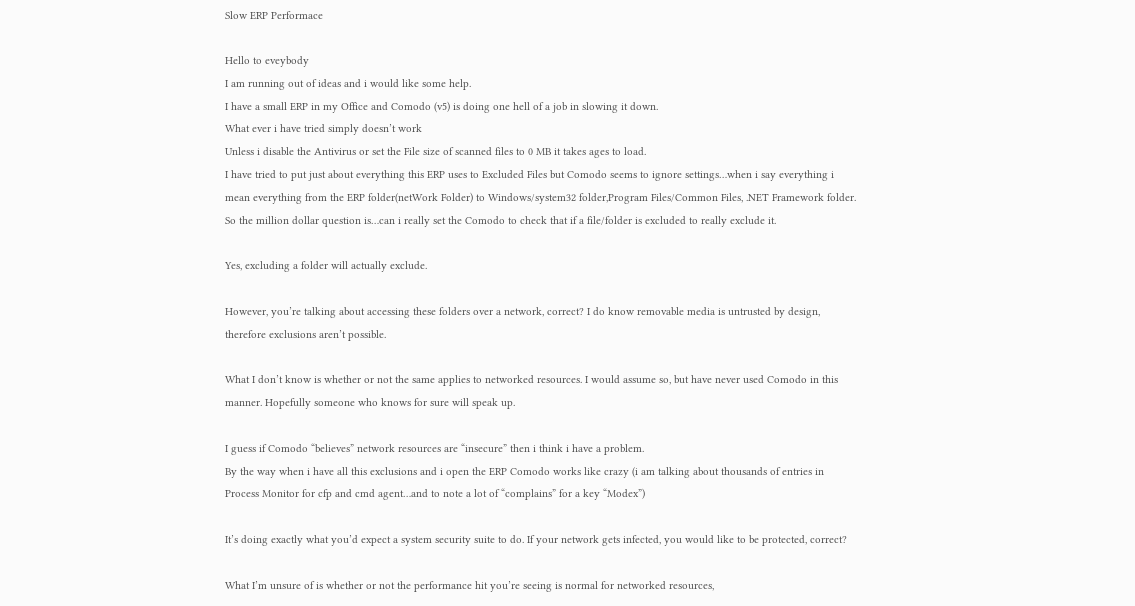Slow ERP Performace

Hello to eveybody
I am running out of ideas and i would like some help.
I have a small ERP in my Office and Comodo (v5) is doing one hell of a job in slowing it down.
What ever i have tried simply doesn’t work
Unless i disable the Antivirus or set the File size of scanned files to 0 MB it takes ages to load.
I have tried to put just about everything this ERP uses to Excluded Files but Comodo seems to ignore settings…when i say everything i mean everything from the ERP folder(netWork Folder) to Windows/system32 folder,Program Files/Common Files, .NET Framework folder.
So the million dollar question is…can i really set the Comodo to check that if a file/folder is excluded to really exclude it.

Yes, excluding a folder will actually exclude.

However, you’re talking about accessing these folders over a network, correct? I do know removable media is untrusted by design, therefore exclusions aren’t possible.

What I don’t know is whether or not the same applies to networked resources. I would assume so, but have never used Comodo in this manner. Hopefully someone who knows for sure will speak up.

I guess if Comodo “believes” network resources are “insecure” then i think i have a problem.
By the way when i have all this exclusions and i open the ERP Comodo works like crazy (i am talking about thousands of entries in Process Monitor for cfp and cmd agent…and to note a lot of “complains” for a key “Modex”)

It’s doing exactly what you’d expect a system security suite to do. If your network gets infected, you would like to be protected, correct?

What I’m unsure of is whether or not the performance hit you’re seeing is normal for networked resources,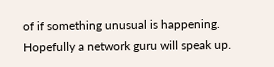of if something unusual is happening. Hopefully a network guru will speak up.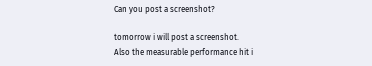Can you post a screenshot?

tomorrow i will post a screenshot.
Also the measurable performance hit i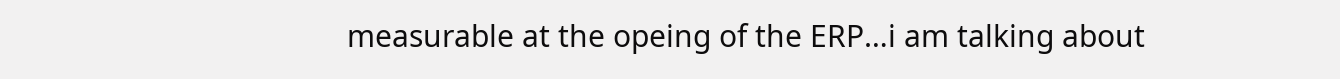measurable at the opeing of the ERP…i am talking about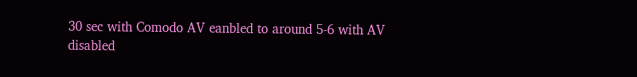30 sec with Comodo AV eanbled to around 5-6 with AV disabled